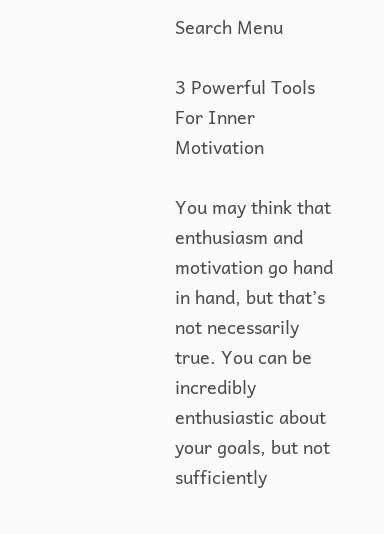Search Menu

3 Powerful Tools For Inner Motivation

You may think that enthusiasm and motivation go hand in hand, but that’s not necessarily true. You can be incredibly enthusiastic about your goals, but not sufficiently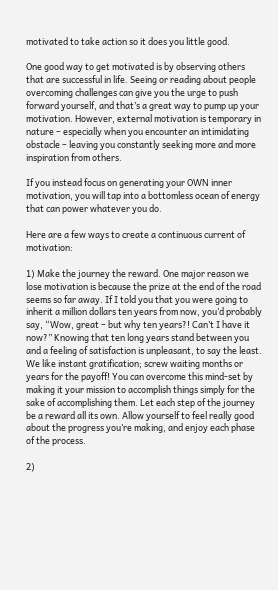motivated to take action so it does you little good.

One good way to get motivated is by observing others that are successful in life. Seeing or reading about people overcoming challenges can give you the urge to push forward yourself, and that’s a great way to pump up your motivation. However, external motivation is temporary in nature – especially when you encounter an intimidating obstacle – leaving you constantly seeking more and more inspiration from others.

If you instead focus on generating your OWN inner motivation, you will tap into a bottomless ocean of energy that can power whatever you do.

Here are a few ways to create a continuous current of motivation:

1) Make the journey the reward. One major reason we lose motivation is because the prize at the end of the road seems so far away. If I told you that you were going to inherit a million dollars ten years from now, you’d probably say, “Wow, great – but why ten years?! Can’t I have it now?” Knowing that ten long years stand between you and a feeling of satisfaction is unpleasant, to say the least. We like instant gratification; screw waiting months or years for the payoff! You can overcome this mind-set by making it your mission to accomplish things simply for the sake of accomplishing them. Let each step of the journey be a reward all its own. Allow yourself to feel really good about the progress you’re making, and enjoy each phase of the process.

2)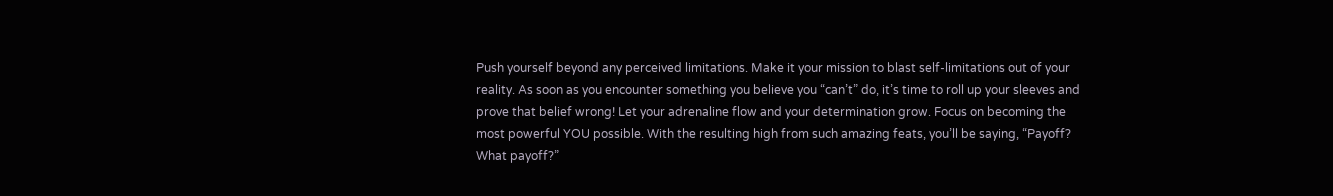Push yourself beyond any perceived limitations. Make it your mission to blast self-limitations out of your reality. As soon as you encounter something you believe you “can’t” do, it’s time to roll up your sleeves and prove that belief wrong! Let your adrenaline flow and your determination grow. Focus on becoming the most powerful YOU possible. With the resulting high from such amazing feats, you’ll be saying, “Payoff? What payoff?”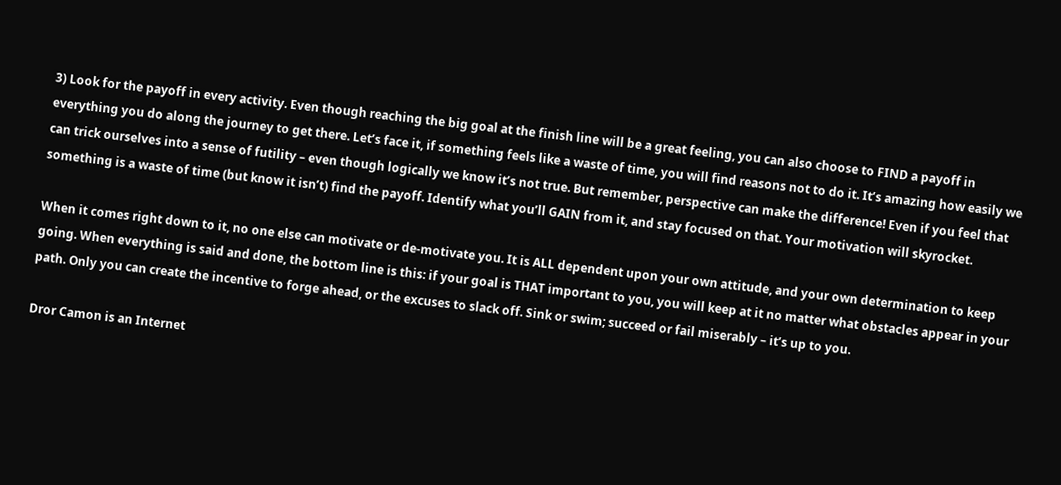3) Look for the payoff in every activity. Even though reaching the big goal at the finish line will be a great feeling, you can also choose to FIND a payoff in everything you do along the journey to get there. Let’s face it, if something feels like a waste of time, you will find reasons not to do it. It’s amazing how easily we can trick ourselves into a sense of futility – even though logically we know it’s not true. But remember, perspective can make the difference! Even if you feel that something is a waste of time (but know it isn’t) find the payoff. Identify what you’ll GAIN from it, and stay focused on that. Your motivation will skyrocket.

When it comes right down to it, no one else can motivate or de-motivate you. It is ALL dependent upon your own attitude, and your own determination to keep going. When everything is said and done, the bottom line is this: if your goal is THAT important to you, you will keep at it no matter what obstacles appear in your path. Only you can create the incentive to forge ahead, or the excuses to slack off. Sink or swim; succeed or fail miserably – it’s up to you.

Dror Camon is an Internet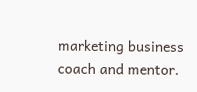marketing business coach and mentor.